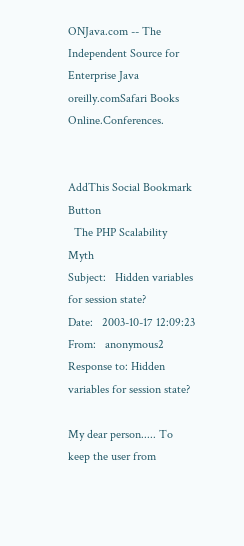ONJava.com -- The Independent Source for Enterprise Java
oreilly.comSafari Books Online.Conferences.


AddThis Social Bookmark Button
  The PHP Scalability Myth
Subject:   Hidden variables for session state?
Date:   2003-10-17 12:09:23
From:   anonymous2
Response to: Hidden variables for session state?

My dear person..... To keep the user from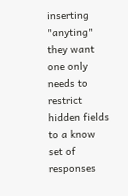inserting "anyting" they want one only needs to restrict hidden fields to a know set of responses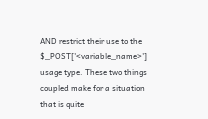AND restrict their use to the $_POST['<variable_name>'] usage type. These two things coupled make for a situation that is quite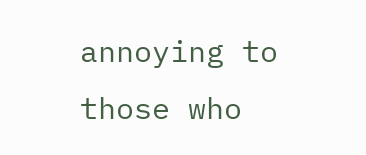annoying to those who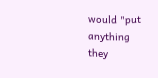would "put anything they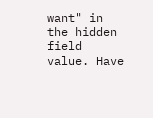want" in the hidden field value. Have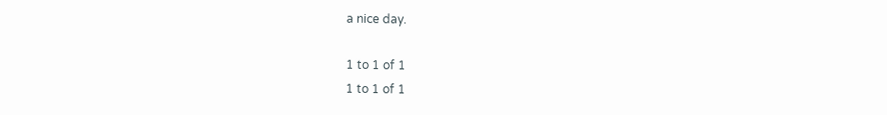a nice day.

1 to 1 of 1
1 to 1 of 1